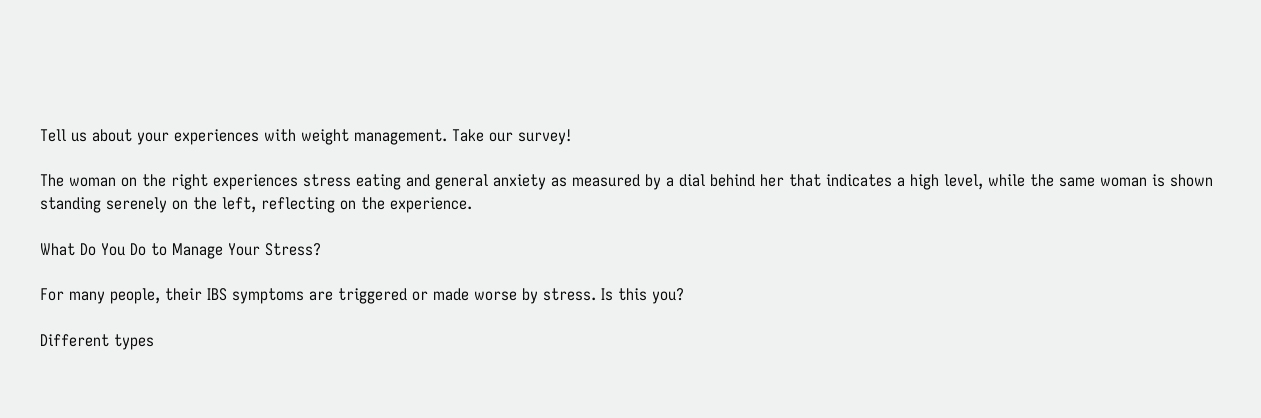Tell us about your experiences with weight management. Take our survey!

The woman on the right experiences stress eating and general anxiety as measured by a dial behind her that indicates a high level, while the same woman is shown standing serenely on the left, reflecting on the experience.

What Do You Do to Manage Your Stress?

For many people, their IBS symptoms are triggered or made worse by stress. Is this you?

Different types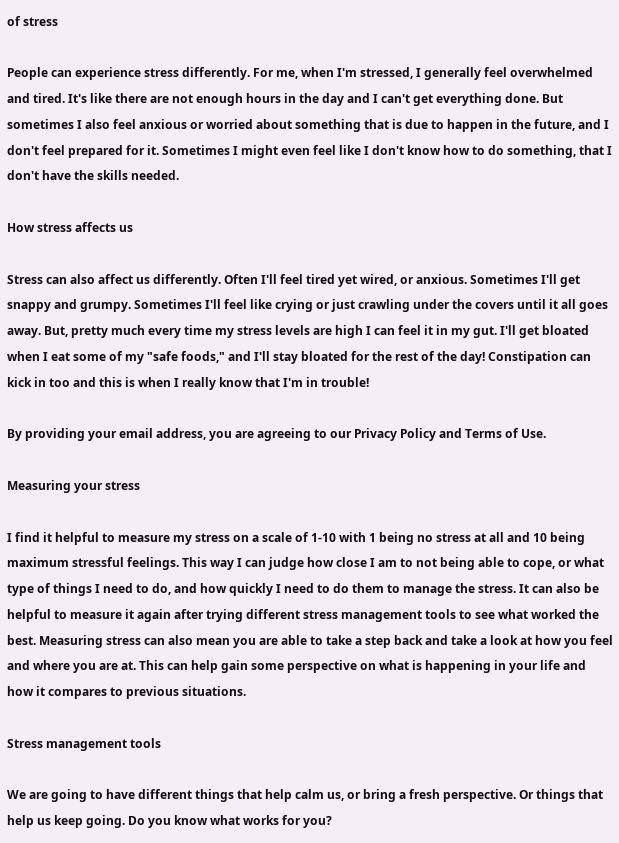of stress

People can experience stress differently. For me, when I'm stressed, I generally feel overwhelmed and tired. It's like there are not enough hours in the day and I can't get everything done. But sometimes I also feel anxious or worried about something that is due to happen in the future, and I don't feel prepared for it. Sometimes I might even feel like I don't know how to do something, that I don't have the skills needed.

How stress affects us

Stress can also affect us differently. Often I'll feel tired yet wired, or anxious. Sometimes I'll get snappy and grumpy. Sometimes I'll feel like crying or just crawling under the covers until it all goes away. But, pretty much every time my stress levels are high I can feel it in my gut. I'll get bloated when I eat some of my "safe foods," and I'll stay bloated for the rest of the day! Constipation can kick in too and this is when I really know that I'm in trouble!

By providing your email address, you are agreeing to our Privacy Policy and Terms of Use.

Measuring your stress

I find it helpful to measure my stress on a scale of 1-10 with 1 being no stress at all and 10 being maximum stressful feelings. This way I can judge how close I am to not being able to cope, or what type of things I need to do, and how quickly I need to do them to manage the stress. It can also be helpful to measure it again after trying different stress management tools to see what worked the best. Measuring stress can also mean you are able to take a step back and take a look at how you feel and where you are at. This can help gain some perspective on what is happening in your life and how it compares to previous situations.

Stress management tools

We are going to have different things that help calm us, or bring a fresh perspective. Or things that help us keep going. Do you know what works for you?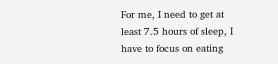For me, I need to get at least 7.5 hours of sleep, I have to focus on eating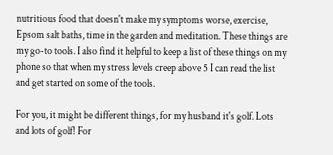nutritious food that doesn't make my symptoms worse, exercise, Epsom salt baths, time in the garden and meditation. These things are my go-to tools. I also find it helpful to keep a list of these things on my phone so that when my stress levels creep above 5 I can read the list and get started on some of the tools.

For you, it might be different things, for my husband it's golf. Lots and lots of golf! For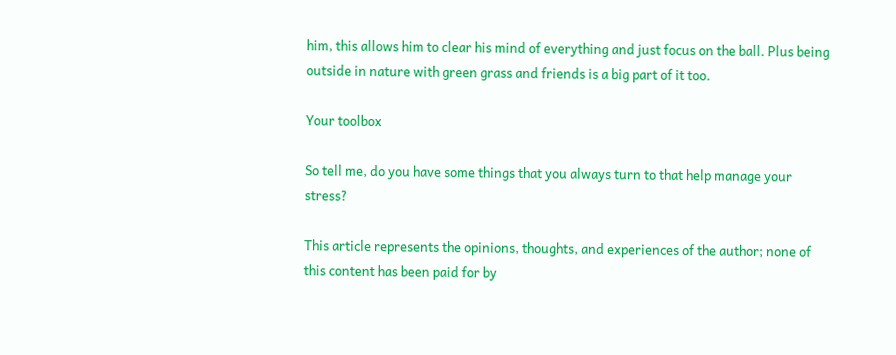him, this allows him to clear his mind of everything and just focus on the ball. Plus being outside in nature with green grass and friends is a big part of it too.

Your toolbox

So tell me, do you have some things that you always turn to that help manage your stress?

This article represents the opinions, thoughts, and experiences of the author; none of this content has been paid for by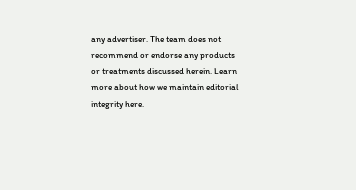any advertiser. The team does not recommend or endorse any products or treatments discussed herein. Learn more about how we maintain editorial integrity here.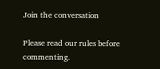Join the conversation

Please read our rules before commenting.